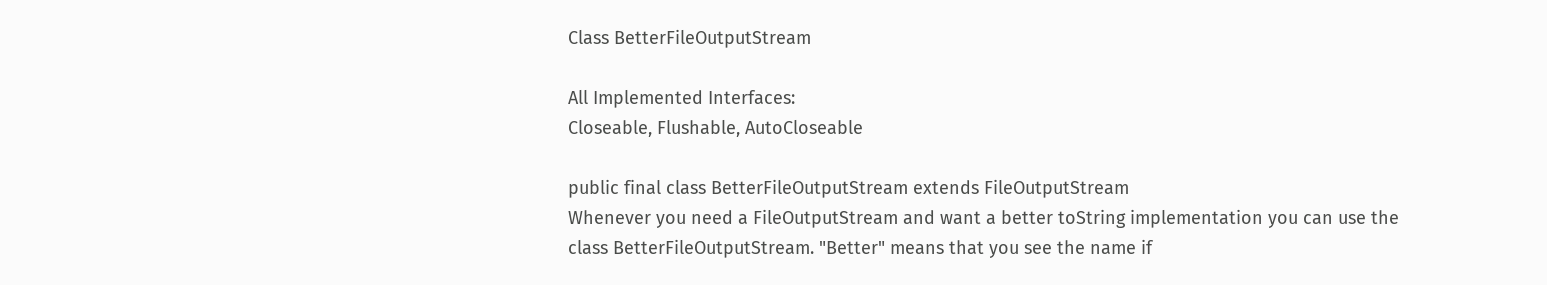Class BetterFileOutputStream

All Implemented Interfaces:
Closeable, Flushable, AutoCloseable

public final class BetterFileOutputStream extends FileOutputStream
Whenever you need a FileOutputStream and want a better toString implementation you can use the class BetterFileOutputStream. "Better" means that you see the name if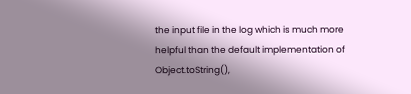the input file in the log which is much more helpful than the default implementation of Object.toString(),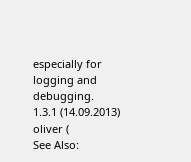especially for logging and debugging.
1.3.1 (14.09.2013)
oliver (
See Also: